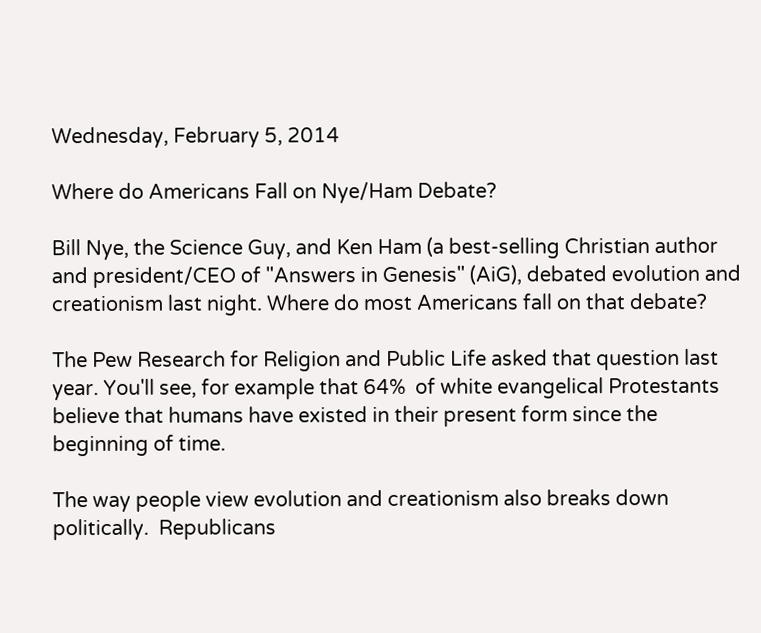Wednesday, February 5, 2014

Where do Americans Fall on Nye/Ham Debate?

Bill Nye, the Science Guy, and Ken Ham (a best-selling Christian author and president/CEO of "Answers in Genesis" (AiG), debated evolution and creationism last night. Where do most Americans fall on that debate?

The Pew Research for Religion and Public Life asked that question last year. You'll see, for example that 64%  of white evangelical Protestants believe that humans have existed in their present form since the beginning of time.

The way people view evolution and creationism also breaks down politically.  Republicans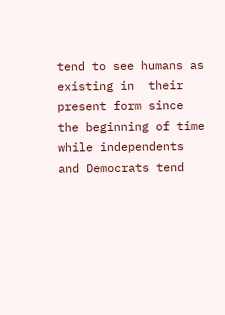tend to see humans as existing in  their present form since the beginning of time while independents and Democrats tend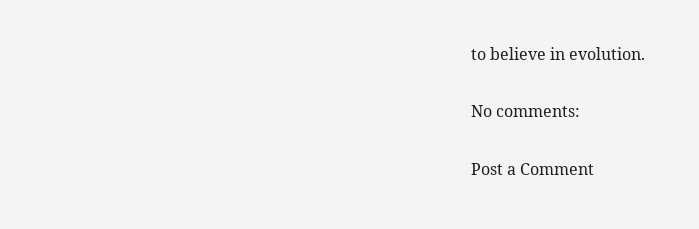to believe in evolution.

No comments:

Post a Comment